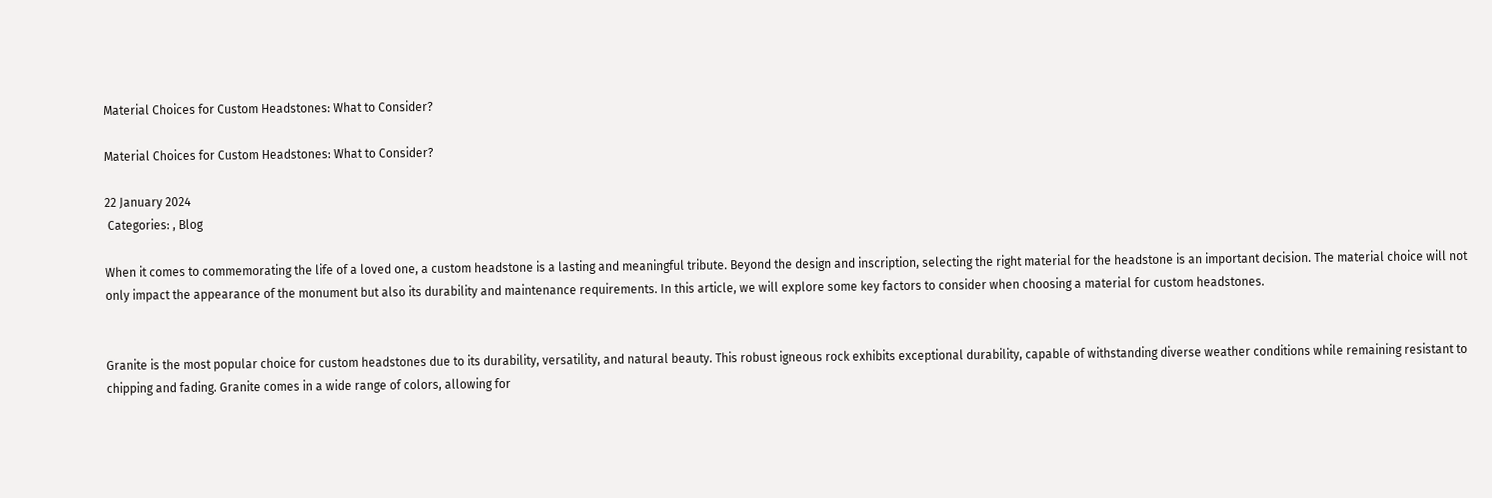Material Choices for Custom Headstones: What to Consider?

Material Choices for Custom Headstones: What to Consider?

22 January 2024
 Categories: , Blog

When it comes to commemorating the life of a loved one, a custom headstone is a lasting and meaningful tribute. Beyond the design and inscription, selecting the right material for the headstone is an important decision. The material choice will not only impact the appearance of the monument but also its durability and maintenance requirements. In this article, we will explore some key factors to consider when choosing a material for custom headstones.


Granite is the most popular choice for custom headstones due to its durability, versatility, and natural beauty. This robust igneous rock exhibits exceptional durability, capable of withstanding diverse weather conditions while remaining resistant to chipping and fading. Granite comes in a wide range of colors, allowing for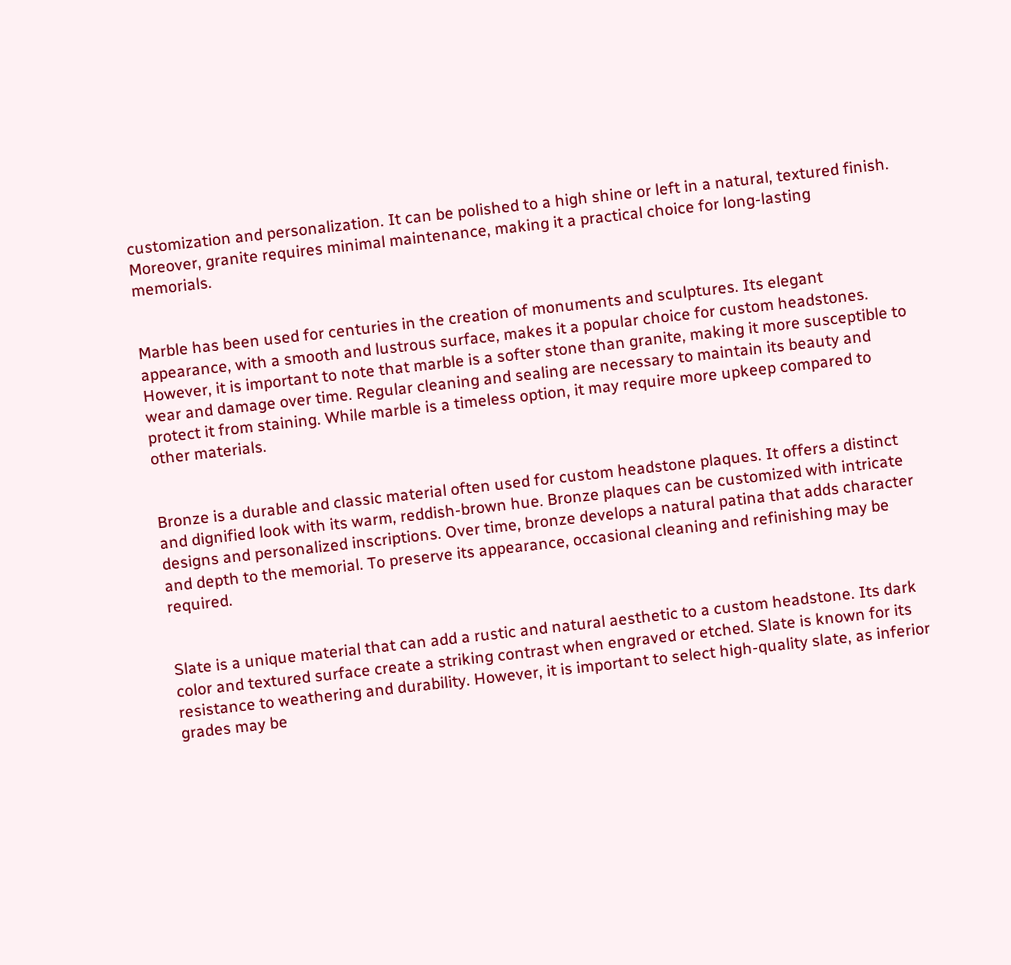customization and personalization. It can be polished to a high shine or left in a natural, textured finish. Moreover, granite requires minimal maintenance, making it a practical choice for long-lasting memorials.


Marble has been used for centuries in the creation of monuments and sculptures. Its elegant appearance, with a smooth and lustrous surface, makes it a popular choice for custom headstones. However, it is important to note that marble is a softer stone than granite, making it more susceptible to wear and damage over time. Regular cleaning and sealing are necessary to maintain its beauty and protect it from staining. While marble is a timeless option, it may require more upkeep compared to other materials.


Bronze is a durable and classic material often used for custom headstone plaques. It offers a distinct and dignified look with its warm, reddish-brown hue. Bronze plaques can be customized with intricate designs and personalized inscriptions. Over time, bronze develops a natural patina that adds character and depth to the memorial. To preserve its appearance, occasional cleaning and refinishing may be required.


Slate is a unique material that can add a rustic and natural aesthetic to a custom headstone. Its dark color and textured surface create a striking contrast when engraved or etched. Slate is known for its resistance to weathering and durability. However, it is important to select high-quality slate, as inferior grades may be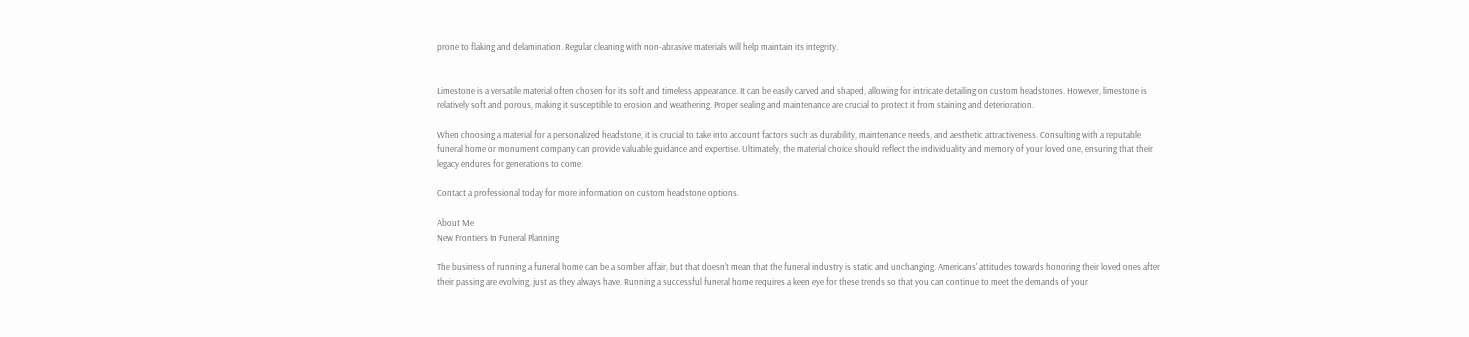prone to flaking and delamination. Regular cleaning with non-abrasive materials will help maintain its integrity.


Limestone is a versatile material often chosen for its soft and timeless appearance. It can be easily carved and shaped, allowing for intricate detailing on custom headstones. However, limestone is relatively soft and porous, making it susceptible to erosion and weathering. Proper sealing and maintenance are crucial to protect it from staining and deterioration.

When choosing a material for a personalized headstone, it is crucial to take into account factors such as durability, maintenance needs, and aesthetic attractiveness. Consulting with a reputable funeral home or monument company can provide valuable guidance and expertise. Ultimately, the material choice should reflect the individuality and memory of your loved one, ensuring that their legacy endures for generations to come.

Contact a professional today for more information on custom headstone options.

About Me
New Frontiers In Funeral Planning

The business of running a funeral home can be a somber affair, but that doesn't mean that the funeral industry is static and unchanging. Americans' attitudes towards honoring their loved ones after their passing are evolving, just as they always have. Running a successful funeral home requires a keen eye for these trends so that you can continue to meet the demands of your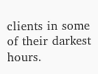clients in some of their darkest hours.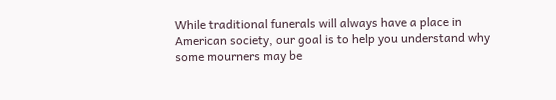While traditional funerals will always have a place in American society, our goal is to help you understand why some mourners may be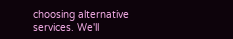choosing alternative services. We'll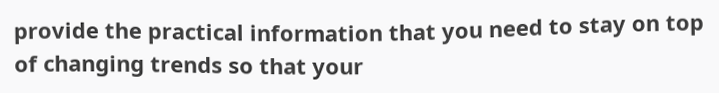provide the practical information that you need to stay on top of changing trends so that your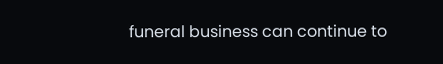funeral business can continue to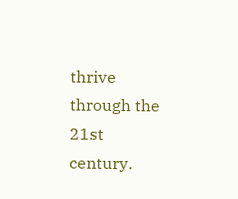thrive through the 21st century.